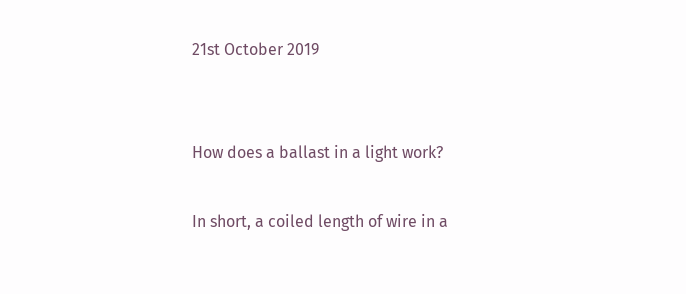21st October 2019


How does a ballast in a light work?

In short, a coiled length of wire in a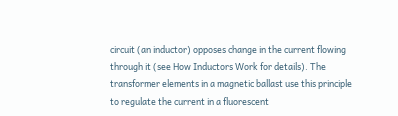circuit (an inductor) opposes change in the current flowing through it (see How Inductors Work for details). The transformer elements in a magnetic ballast use this principle to regulate the current in a fluorescent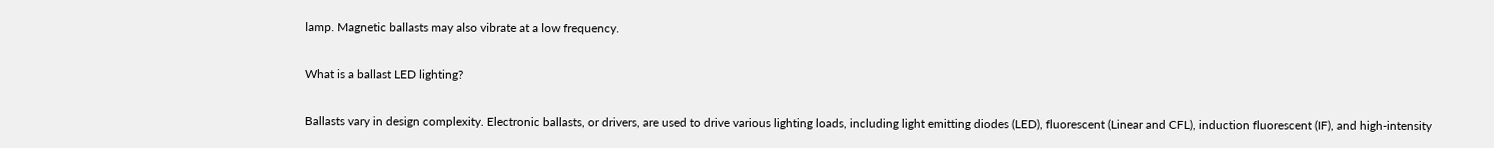lamp. Magnetic ballasts may also vibrate at a low frequency.

What is a ballast LED lighting?

Ballasts vary in design complexity. Electronic ballasts, or drivers, are used to drive various lighting loads, including light emitting diodes (LED), fluorescent (Linear and CFL), induction fluorescent (IF), and high-intensity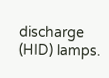discharge (HID) lamps.